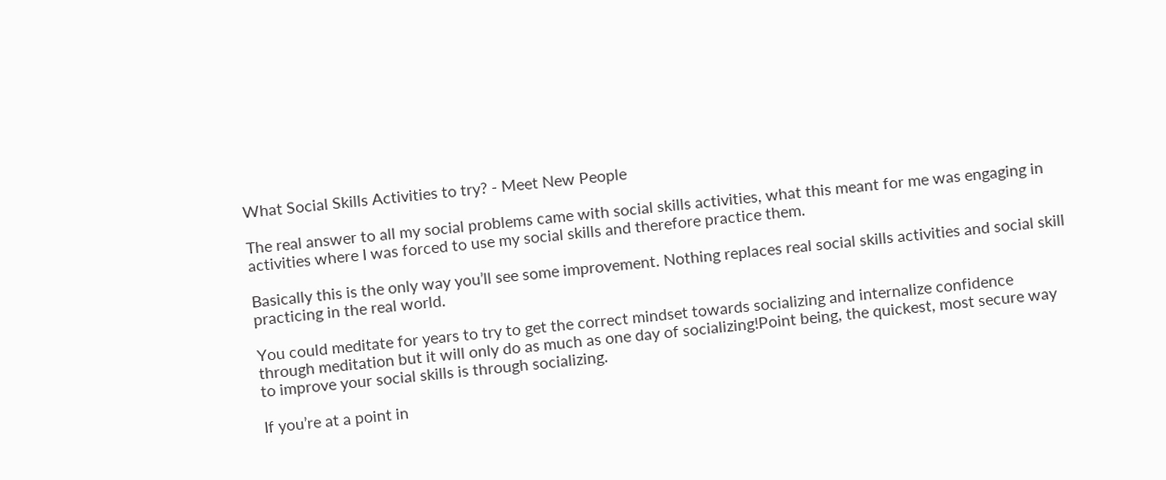What Social Skills Activities to try? - Meet New People

The real answer to all my social problems came with social skills activities, what this meant for me was engaging in activities where I was forced to use my social skills and therefore practice them.

Basically this is the only way you’ll see some improvement. Nothing replaces real social skills activities and social skill practicing in the real world.

You could meditate for years to try to get the correct mindset towards socializing and internalize confidence through meditation but it will only do as much as one day of socializing!Point being, the quickest, most secure way to improve your social skills is through socializing.

If you’re at a point in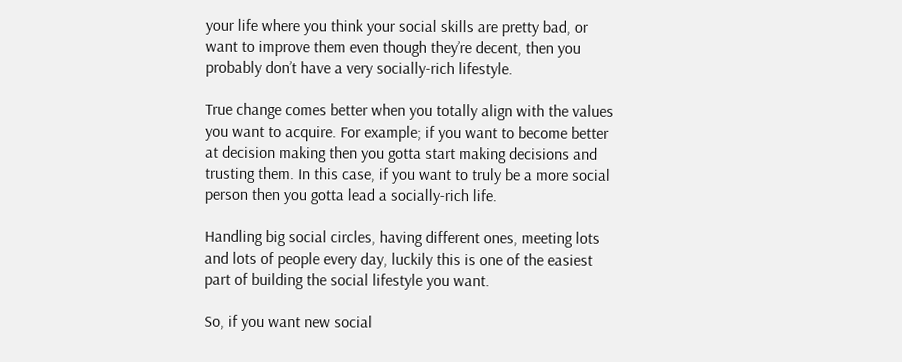your life where you think your social skills are pretty bad, or want to improve them even though they’re decent, then you probably don’t have a very socially-rich lifestyle.

True change comes better when you totally align with the values you want to acquire. For example; if you want to become better at decision making then you gotta start making decisions and trusting them. In this case, if you want to truly be a more social person then you gotta lead a socially-rich life.

Handling big social circles, having different ones, meeting lots and lots of people every day, luckily this is one of the easiest part of building the social lifestyle you want.

So, if you want new social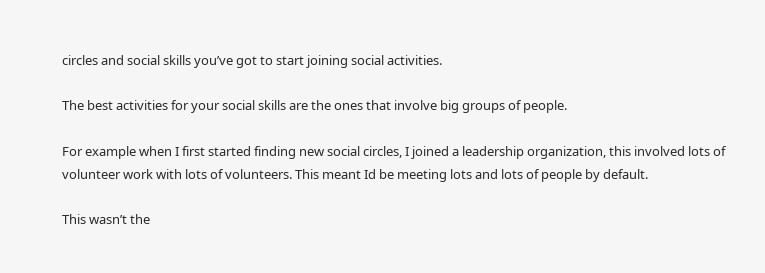circles and social skills you’ve got to start joining social activities.

The best activities for your social skills are the ones that involve big groups of people.

For example when I first started finding new social circles, I joined a leadership organization, this involved lots of volunteer work with lots of volunteers. This meant Id be meeting lots and lots of people by default.

This wasn’t the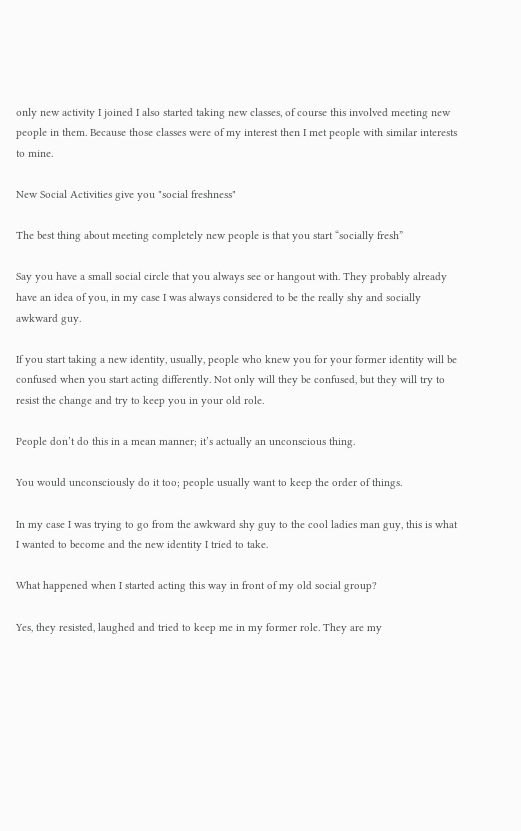only new activity I joined I also started taking new classes, of course this involved meeting new people in them. Because those classes were of my interest then I met people with similar interests to mine.

New Social Activities give you "social freshness"

The best thing about meeting completely new people is that you start “socially fresh”

Say you have a small social circle that you always see or hangout with. They probably already have an idea of you, in my case I was always considered to be the really shy and socially awkward guy.

If you start taking a new identity, usually, people who knew you for your former identity will be confused when you start acting differently. Not only will they be confused, but they will try to resist the change and try to keep you in your old role.

People don’t do this in a mean manner; it’s actually an unconscious thing.

You would unconsciously do it too; people usually want to keep the order of things.

In my case I was trying to go from the awkward shy guy to the cool ladies man guy, this is what I wanted to become and the new identity I tried to take.

What happened when I started acting this way in front of my old social group?

Yes, they resisted, laughed and tried to keep me in my former role. They are my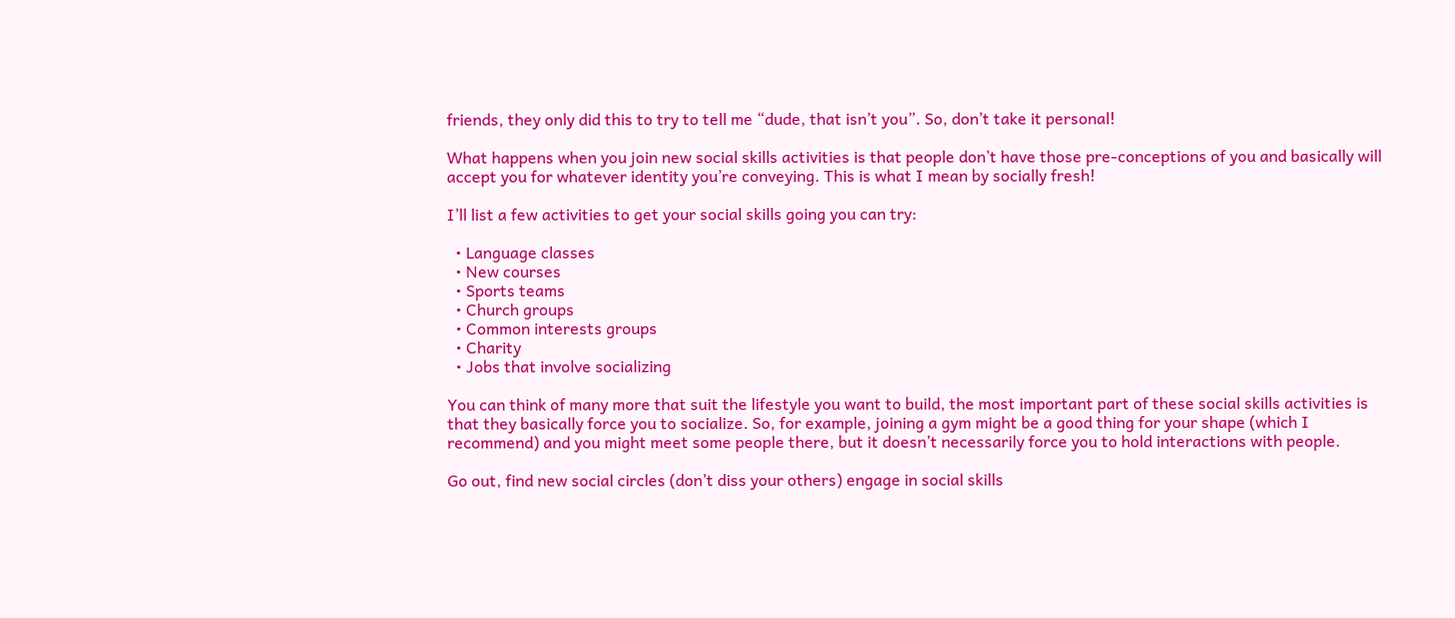friends, they only did this to try to tell me “dude, that isn’t you”. So, don’t take it personal!

What happens when you join new social skills activities is that people don’t have those pre-conceptions of you and basically will accept you for whatever identity you’re conveying. This is what I mean by socially fresh!

I’ll list a few activities to get your social skills going you can try:

  • Language classes
  • New courses
  • Sports teams
  • Church groups
  • Common interests groups
  • Charity
  • Jobs that involve socializing

You can think of many more that suit the lifestyle you want to build, the most important part of these social skills activities is that they basically force you to socialize. So, for example, joining a gym might be a good thing for your shape (which I recommend) and you might meet some people there, but it doesn’t necessarily force you to hold interactions with people.

Go out, find new social circles (don’t diss your others) engage in social skills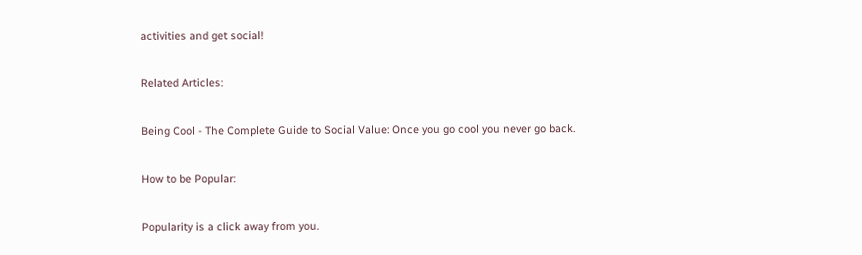activities and get social!

Related Articles:

Being Cool - The Complete Guide to Social Value: Once you go cool you never go back.

How to be Popular:

Popularity is a click away from you.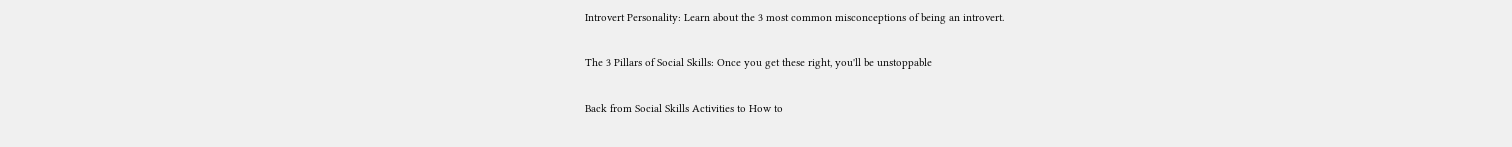Introvert Personality: Learn about the 3 most common misconceptions of being an introvert.

The 3 Pillars of Social Skills: Once you get these right, you'll be unstoppable

Back from Social Skills Activities to How to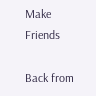Make Friends

Back from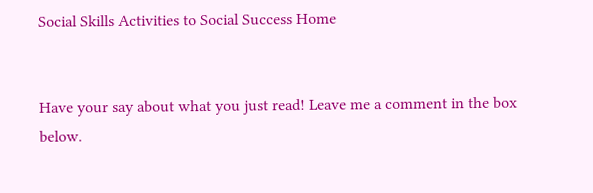Social Skills Activities to Social Success Home


Have your say about what you just read! Leave me a comment in the box below.